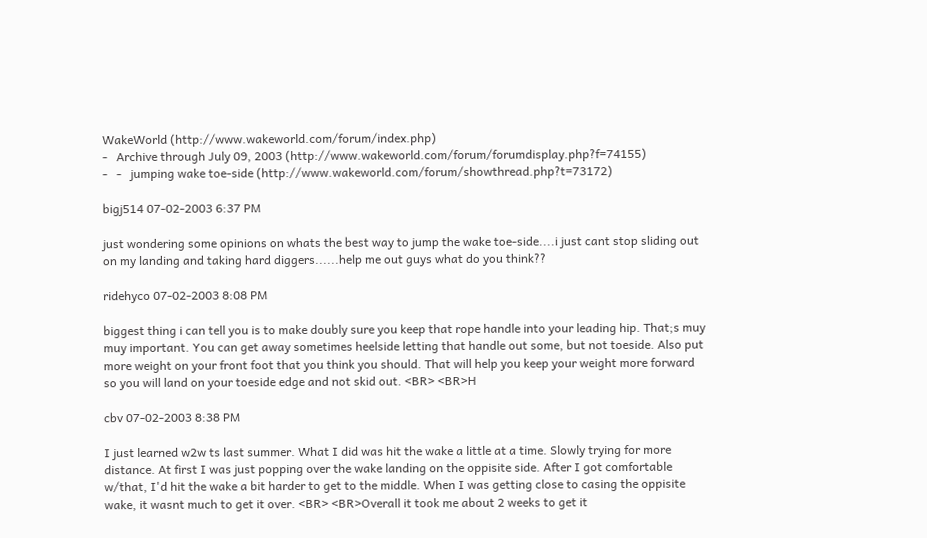WakeWorld (http://www.wakeworld.com/forum/index.php)
-   Archive through July 09, 2003 (http://www.wakeworld.com/forum/forumdisplay.php?f=74155)
-   -   jumping wake toe-side (http://www.wakeworld.com/forum/showthread.php?t=73172)

bigj514 07-02-2003 6:37 PM

just wondering some opinions on whats the best way to jump the wake toe-side....i just cant stop sliding out on my landing and taking hard diggers......help me out guys what do you think??

ridehyco 07-02-2003 8:08 PM

biggest thing i can tell you is to make doubly sure you keep that rope handle into your leading hip. That;s muy muy important. You can get away sometimes heelside letting that handle out some, but not toeside. Also put more weight on your front foot that you think you should. That will help you keep your weight more forward so you will land on your toeside edge and not skid out. <BR> <BR>H

cbv 07-02-2003 8:38 PM

I just learned w2w ts last summer. What I did was hit the wake a little at a time. Slowly trying for more distance. At first I was just popping over the wake landing on the oppisite side. After I got comfortable w/that, I'd hit the wake a bit harder to get to the middle. When I was getting close to casing the oppisite wake, it wasnt much to get it over. <BR> <BR>Overall it took me about 2 weeks to get it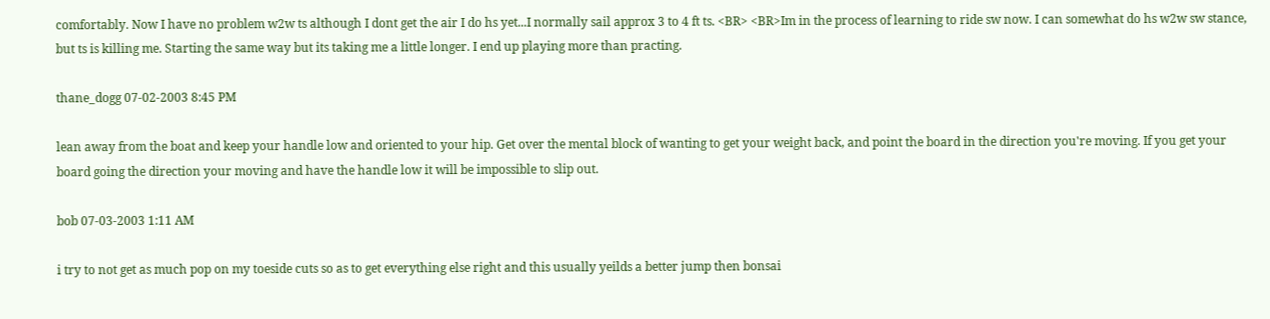comfortably. Now I have no problem w2w ts although I dont get the air I do hs yet...I normally sail approx 3 to 4 ft ts. <BR> <BR>Im in the process of learning to ride sw now. I can somewhat do hs w2w sw stance, but ts is killing me. Starting the same way but its taking me a little longer. I end up playing more than practing.

thane_dogg 07-02-2003 8:45 PM

lean away from the boat and keep your handle low and oriented to your hip. Get over the mental block of wanting to get your weight back, and point the board in the direction you're moving. If you get your board going the direction your moving and have the handle low it will be impossible to slip out.

bob 07-03-2003 1:11 AM

i try to not get as much pop on my toeside cuts so as to get everything else right and this usually yeilds a better jump then bonsai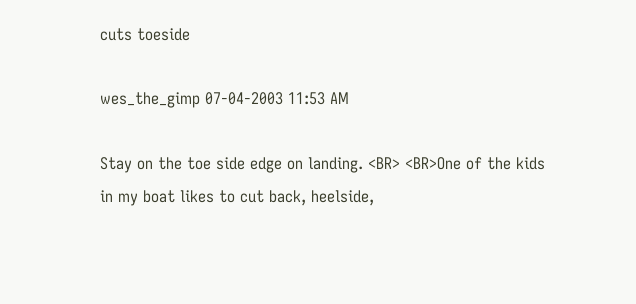cuts toeside

wes_the_gimp 07-04-2003 11:53 AM

Stay on the toe side edge on landing. <BR> <BR>One of the kids in my boat likes to cut back, heelside,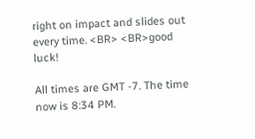right on impact and slides out every time. <BR> <BR>good luck!

All times are GMT -7. The time now is 8:34 PM.